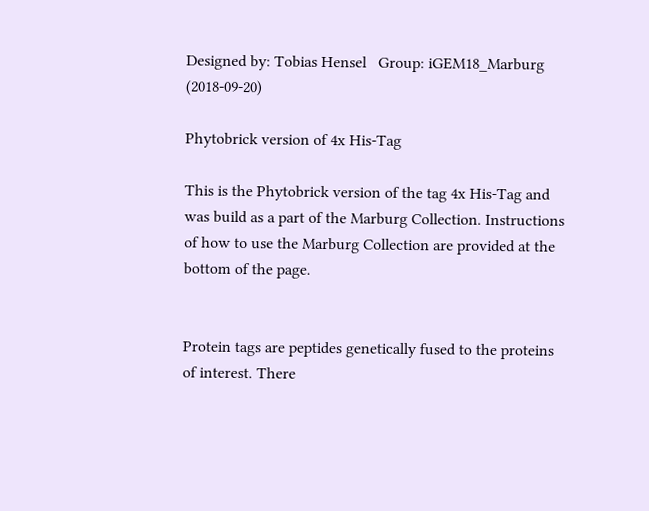Designed by: Tobias Hensel   Group: iGEM18_Marburg   (2018-09-20)

Phytobrick version of 4x His-Tag

This is the Phytobrick version of the tag 4x His-Tag and was build as a part of the Marburg Collection. Instructions of how to use the Marburg Collection are provided at the bottom of the page.


Protein tags are peptides genetically fused to the proteins of interest. There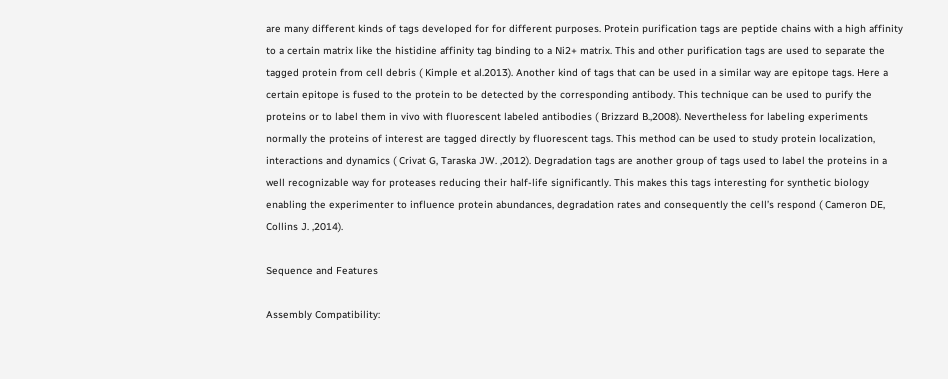are many different kinds of tags developed for for different purposes. Protein purification tags are peptide chains with a high affinity to a certain matrix like the histidine affinity tag binding to a Ni2+ matrix. This and other purification tags are used to separate the tagged protein from cell debris ( Kimple et al.2013). Another kind of tags that can be used in a similar way are epitope tags. Here a certain epitope is fused to the protein to be detected by the corresponding antibody. This technique can be used to purify the proteins or to label them in vivo with fluorescent labeled antibodies ( Brizzard B.,2008). Nevertheless for labeling experiments normally the proteins of interest are tagged directly by fluorescent tags. This method can be used to study protein localization, interactions and dynamics ( Crivat G, Taraska JW. ,2012). Degradation tags are another group of tags used to label the proteins in a well recognizable way for proteases reducing their half-life significantly. This makes this tags interesting for synthetic biology enabling the experimenter to influence protein abundances, degradation rates and consequently the cell’s respond ( Cameron DE, Collins J. ,2014).

Sequence and Features

Assembly Compatibility: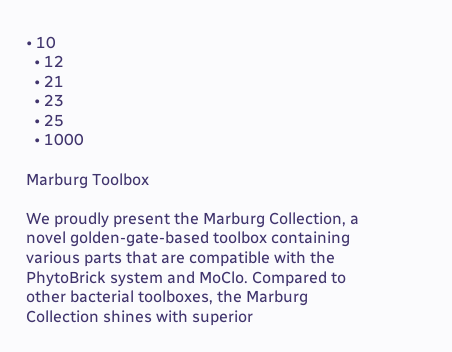• 10
  • 12
  • 21
  • 23
  • 25
  • 1000

Marburg Toolbox

We proudly present the Marburg Collection, a novel golden-gate-based toolbox containing various parts that are compatible with the PhytoBrick system and MoClo. Compared to other bacterial toolboxes, the Marburg Collection shines with superior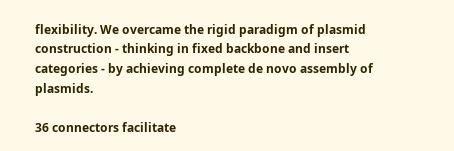flexibility. We overcame the rigid paradigm of plasmid construction - thinking in fixed backbone and insert categories - by achieving complete de novo assembly of plasmids.

36 connectors facilitate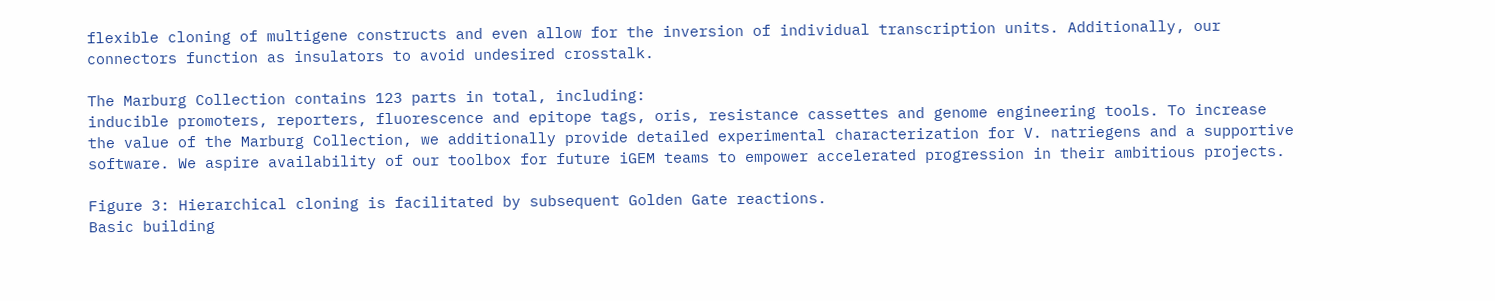flexible cloning of multigene constructs and even allow for the inversion of individual transcription units. Additionally, our connectors function as insulators to avoid undesired crosstalk.

The Marburg Collection contains 123 parts in total, including:
inducible promoters, reporters, fluorescence and epitope tags, oris, resistance cassettes and genome engineering tools. To increase the value of the Marburg Collection, we additionally provide detailed experimental characterization for V. natriegens and a supportive software. We aspire availability of our toolbox for future iGEM teams to empower accelerated progression in their ambitious projects.

Figure 3: Hierarchical cloning is facilitated by subsequent Golden Gate reactions.
Basic building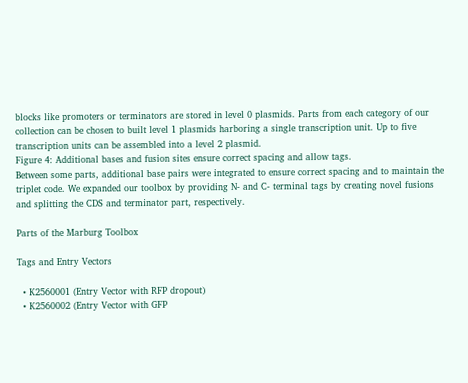blocks like promoters or terminators are stored in level 0 plasmids. Parts from each category of our collection can be chosen to built level 1 plasmids harboring a single transcription unit. Up to five transcription units can be assembled into a level 2 plasmid.
Figure 4: Additional bases and fusion sites ensure correct spacing and allow tags.
Between some parts, additional base pairs were integrated to ensure correct spacing and to maintain the triplet code. We expanded our toolbox by providing N- and C- terminal tags by creating novel fusions and splitting the CDS and terminator part, respectively.

Parts of the Marburg Toolbox

Tags and Entry Vectors

  • K2560001 (Entry Vector with RFP dropout)
  • K2560002 (Entry Vector with GFP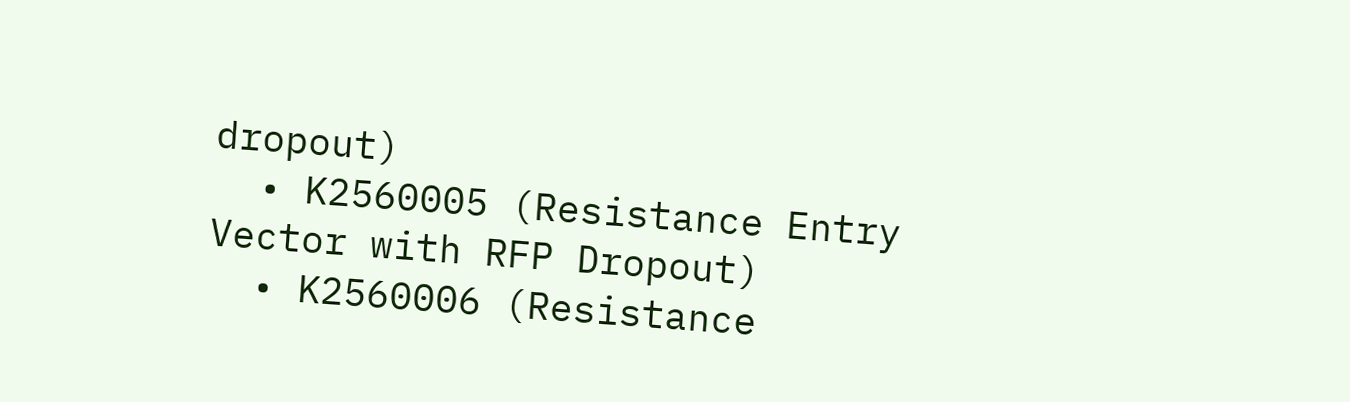dropout)
  • K2560005 (Resistance Entry Vector with RFP Dropout)
  • K2560006 (Resistance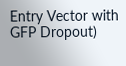Entry Vector with GFP Dropout)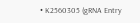• K2560305 (gRNA Entry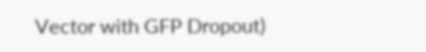Vector with GFP Dropout)